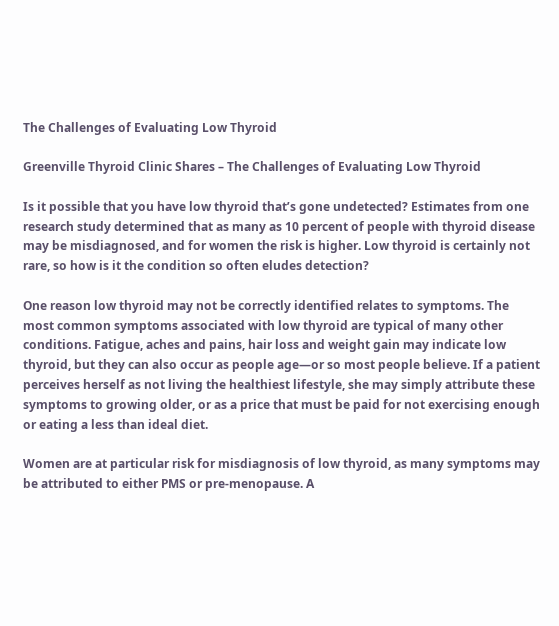The Challenges of Evaluating Low Thyroid

Greenville Thyroid Clinic Shares – The Challenges of Evaluating Low Thyroid

Is it possible that you have low thyroid that’s gone undetected? Estimates from one research study determined that as many as 10 percent of people with thyroid disease may be misdiagnosed, and for women the risk is higher. Low thyroid is certainly not rare, so how is it the condition so often eludes detection?

One reason low thyroid may not be correctly identified relates to symptoms. The most common symptoms associated with low thyroid are typical of many other conditions. Fatigue, aches and pains, hair loss and weight gain may indicate low thyroid, but they can also occur as people age—or so most people believe. If a patient perceives herself as not living the healthiest lifestyle, she may simply attribute these symptoms to growing older, or as a price that must be paid for not exercising enough or eating a less than ideal diet.

Women are at particular risk for misdiagnosis of low thyroid, as many symptoms may be attributed to either PMS or pre-menopause. A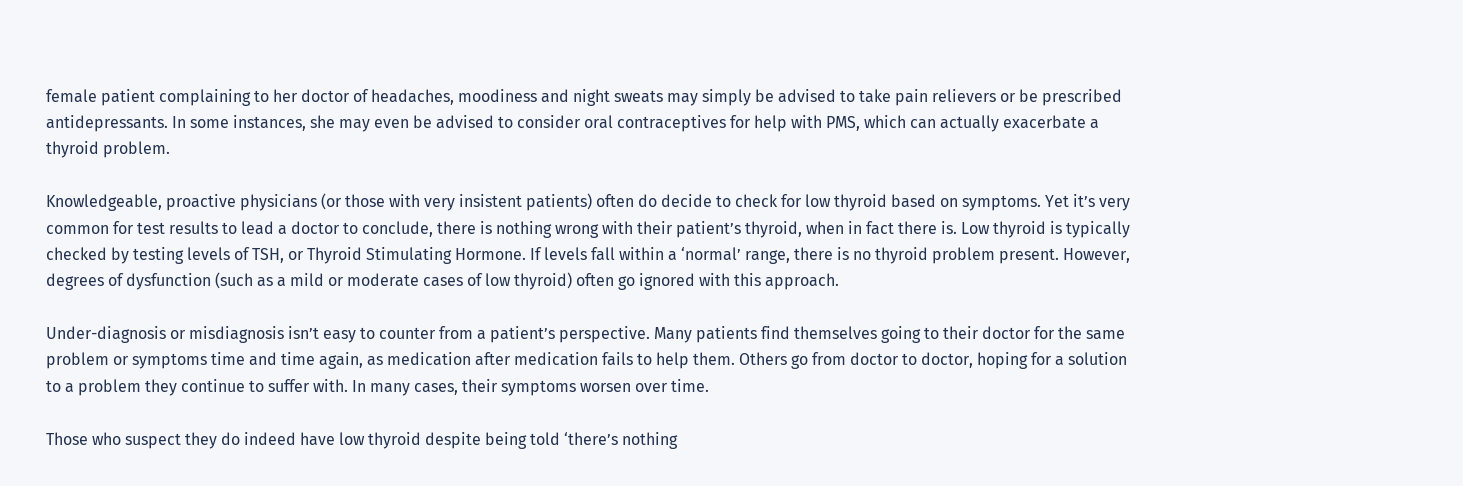female patient complaining to her doctor of headaches, moodiness and night sweats may simply be advised to take pain relievers or be prescribed antidepressants. In some instances, she may even be advised to consider oral contraceptives for help with PMS, which can actually exacerbate a thyroid problem.

Knowledgeable, proactive physicians (or those with very insistent patients) often do decide to check for low thyroid based on symptoms. Yet it’s very common for test results to lead a doctor to conclude, there is nothing wrong with their patient’s thyroid, when in fact there is. Low thyroid is typically checked by testing levels of TSH, or Thyroid Stimulating Hormone. If levels fall within a ‘normal’ range, there is no thyroid problem present. However, degrees of dysfunction (such as a mild or moderate cases of low thyroid) often go ignored with this approach.

Under-diagnosis or misdiagnosis isn’t easy to counter from a patient’s perspective. Many patients find themselves going to their doctor for the same problem or symptoms time and time again, as medication after medication fails to help them. Others go from doctor to doctor, hoping for a solution to a problem they continue to suffer with. In many cases, their symptoms worsen over time.

Those who suspect they do indeed have low thyroid despite being told ‘there’s nothing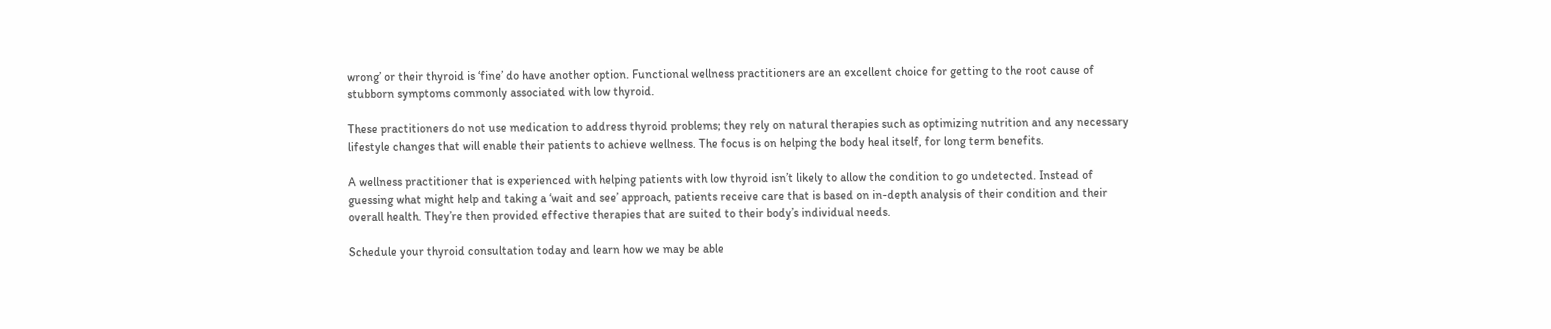wrong’ or their thyroid is ‘fine’ do have another option. Functional wellness practitioners are an excellent choice for getting to the root cause of stubborn symptoms commonly associated with low thyroid.

These practitioners do not use medication to address thyroid problems; they rely on natural therapies such as optimizing nutrition and any necessary lifestyle changes that will enable their patients to achieve wellness. The focus is on helping the body heal itself, for long term benefits.

A wellness practitioner that is experienced with helping patients with low thyroid isn’t likely to allow the condition to go undetected. Instead of guessing what might help and taking a ‘wait and see’ approach, patients receive care that is based on in-depth analysis of their condition and their overall health. They’re then provided effective therapies that are suited to their body’s individual needs.

Schedule your thyroid consultation today and learn how we may be able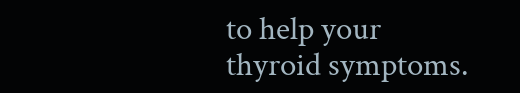to help your thyroid symptoms.